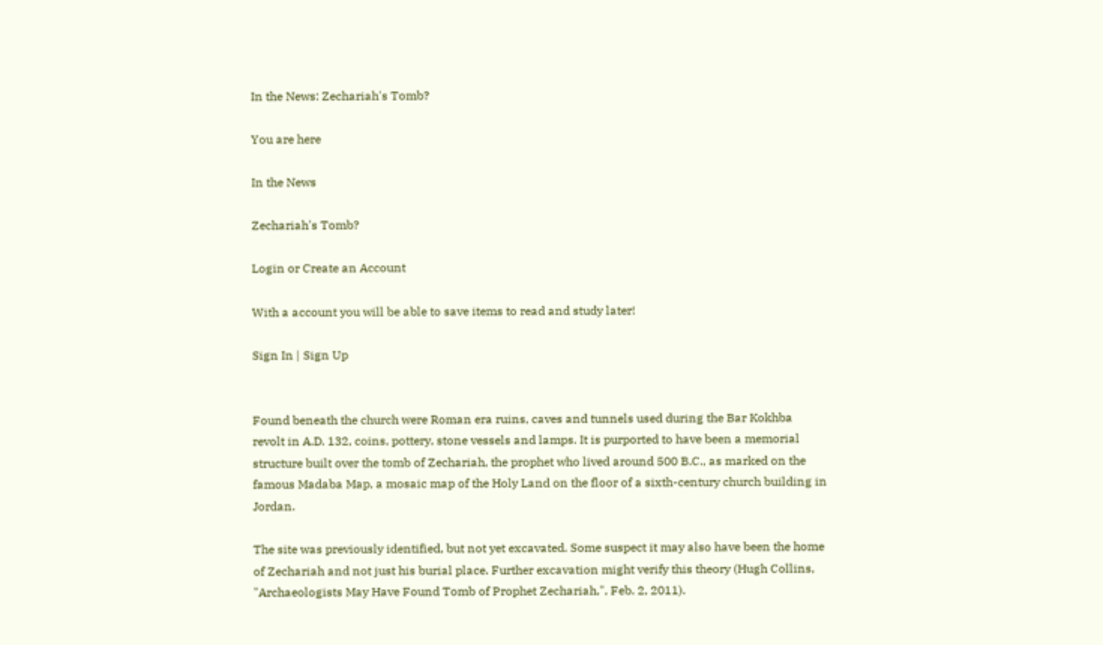In the News: Zechariah's Tomb?

You are here

In the News

Zechariah's Tomb?

Login or Create an Account

With a account you will be able to save items to read and study later!

Sign In | Sign Up


Found beneath the church were Roman era ruins, caves and tunnels used during the Bar Kokhba revolt in A.D. 132, coins, pottery, stone vessels and lamps. It is purported to have been a memorial structure built over the tomb of Zechariah, the prophet who lived around 500 B.C., as marked on the famous Madaba Map, a mosaic map of the Holy Land on the floor of a sixth-century church building in Jordan.

The site was previously identified, but not yet excavated. Some suspect it may also have been the home of Zechariah and not just his burial place. Further excavation might verify this theory (Hugh Collins, "Archaeologists May Have Found Tomb of Prophet Zechariah,", Feb. 2, 2011).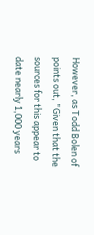However, as Todd Bolen of points out, "Given that the sources for this appear to date nearly 1,000 years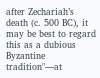after Zechariah’s death (c. 500 BC), it may be best to regard this as a dubious Byzantine tradition"—at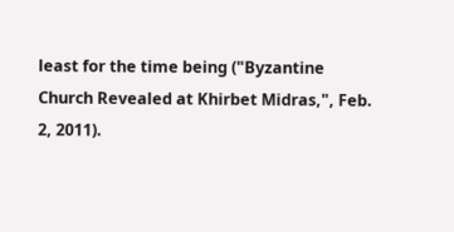least for the time being ("Byzantine Church Revealed at Khirbet Midras,", Feb. 2, 2011).